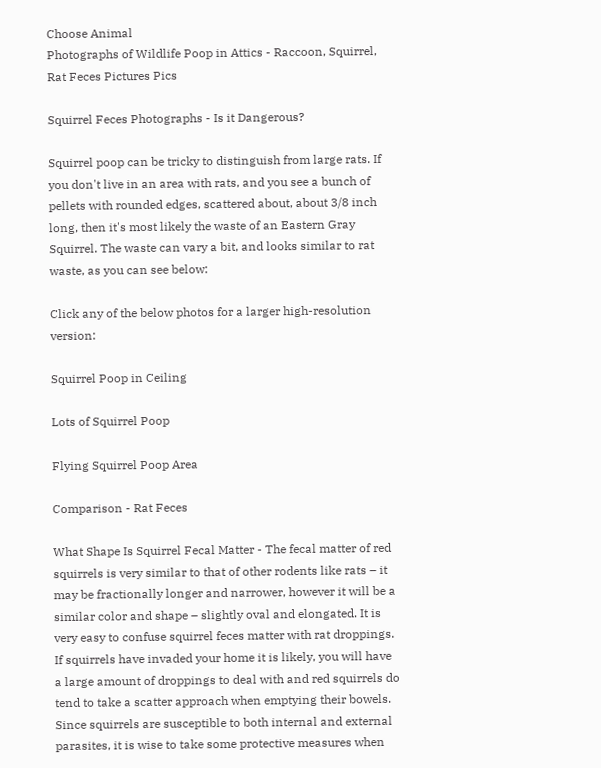Choose Animal
Photographs of Wildlife Poop in Attics - Raccoon, Squirrel, Rat Feces Pictures Pics

Squirrel Feces Photographs - Is it Dangerous?

Squirrel poop can be tricky to distinguish from large rats. If you don't live in an area with rats, and you see a bunch of pellets with rounded edges, scattered about, about 3/8 inch long, then it's most likely the waste of an Eastern Gray Squirrel. The waste can vary a bit, and looks similar to rat waste, as you can see below:

Click any of the below photos for a larger high-resolution version:

Squirrel Poop in Ceiling

Lots of Squirrel Poop

Flying Squirrel Poop Area

Comparison - Rat Feces

What Shape Is Squirrel Fecal Matter - The fecal matter of red squirrels is very similar to that of other rodents like rats – it may be fractionally longer and narrower, however it will be a similar color and shape – slightly oval and elongated. It is very easy to confuse squirrel feces matter with rat droppings. If squirrels have invaded your home it is likely, you will have a large amount of droppings to deal with and red squirrels do tend to take a scatter approach when emptying their bowels. Since squirrels are susceptible to both internal and external parasites, it is wise to take some protective measures when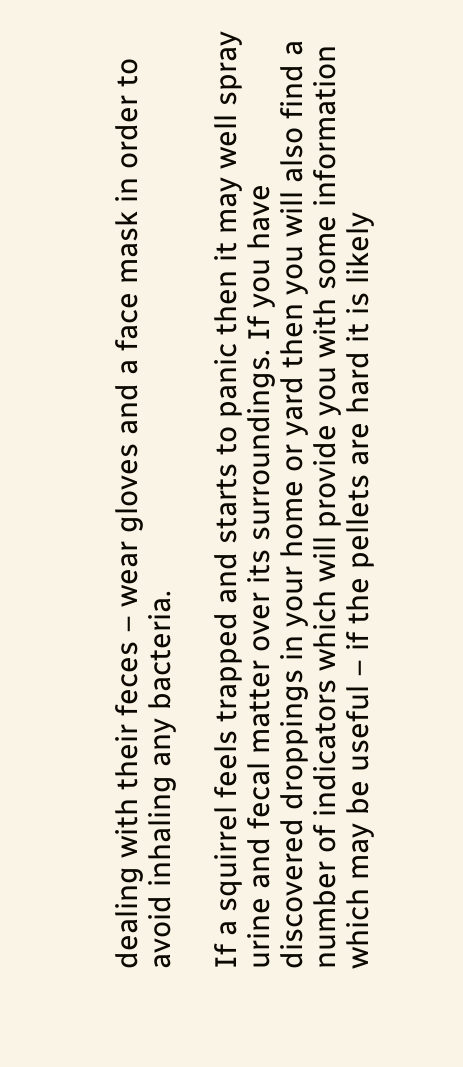dealing with their feces – wear gloves and a face mask in order to avoid inhaling any bacteria.

If a squirrel feels trapped and starts to panic then it may well spray urine and fecal matter over its surroundings. If you have discovered droppings in your home or yard then you will also find a number of indicators which will provide you with some information which may be useful – if the pellets are hard it is likely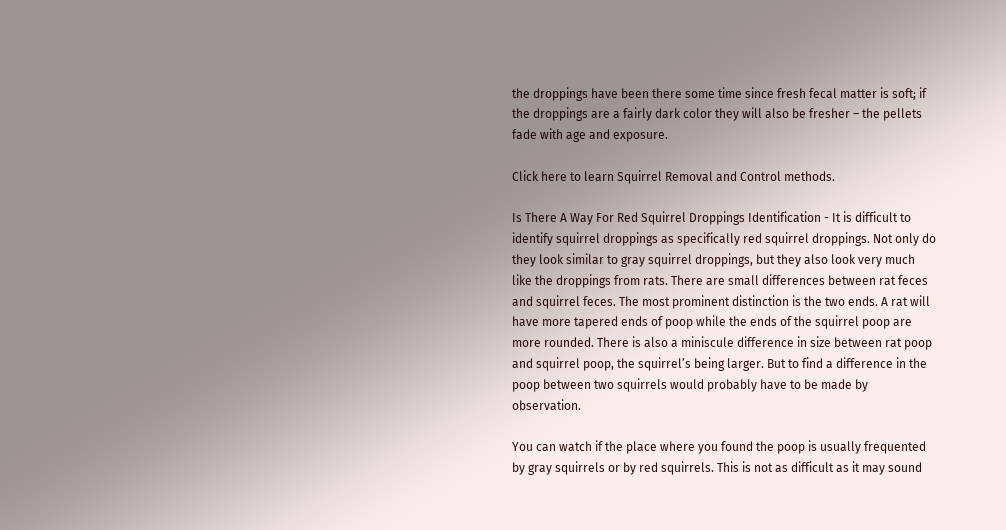the droppings have been there some time since fresh fecal matter is soft; if the droppings are a fairly dark color they will also be fresher – the pellets fade with age and exposure.

Click here to learn Squirrel Removal and Control methods.

Is There A Way For Red Squirrel Droppings Identification - It is difficult to identify squirrel droppings as specifically red squirrel droppings. Not only do they look similar to gray squirrel droppings, but they also look very much like the droppings from rats. There are small differences between rat feces and squirrel feces. The most prominent distinction is the two ends. A rat will have more tapered ends of poop while the ends of the squirrel poop are more rounded. There is also a miniscule difference in size between rat poop and squirrel poop, the squirrel’s being larger. But to find a difference in the poop between two squirrels would probably have to be made by observation.

You can watch if the place where you found the poop is usually frequented by gray squirrels or by red squirrels. This is not as difficult as it may sound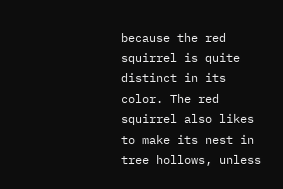because the red squirrel is quite distinct in its color. The red squirrel also likes to make its nest in tree hollows, unless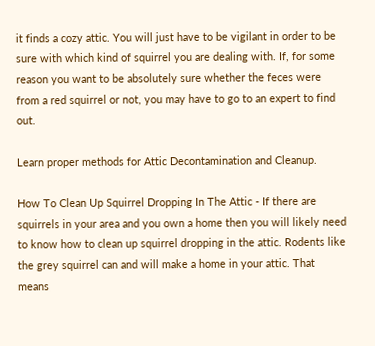it finds a cozy attic. You will just have to be vigilant in order to be sure with which kind of squirrel you are dealing with. If, for some reason you want to be absolutely sure whether the feces were from a red squirrel or not, you may have to go to an expert to find out.

Learn proper methods for Attic Decontamination and Cleanup.

How To Clean Up Squirrel Dropping In The Attic - If there are squirrels in your area and you own a home then you will likely need to know how to clean up squirrel dropping in the attic. Rodents like the grey squirrel can and will make a home in your attic. That means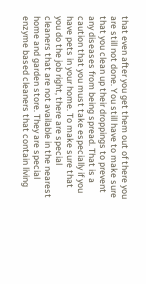that even after you get them out of there you are still not done. You still have to make sure that you clean up their droppings to prevent any diseases from being spread. That is a caution that you must take especially if you have pets in your home. To make sure that you do the job right, there are special cleaners that are not available in the nearest home and garden store. They are special enzyme based cleaners that contain living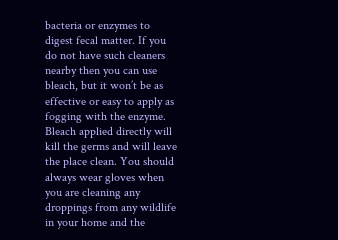bacteria or enzymes to digest fecal matter. If you do not have such cleaners nearby then you can use bleach, but it won’t be as effective or easy to apply as fogging with the enzyme. Bleach applied directly will kill the germs and will leave the place clean. You should always wear gloves when you are cleaning any droppings from any wildlife in your home and the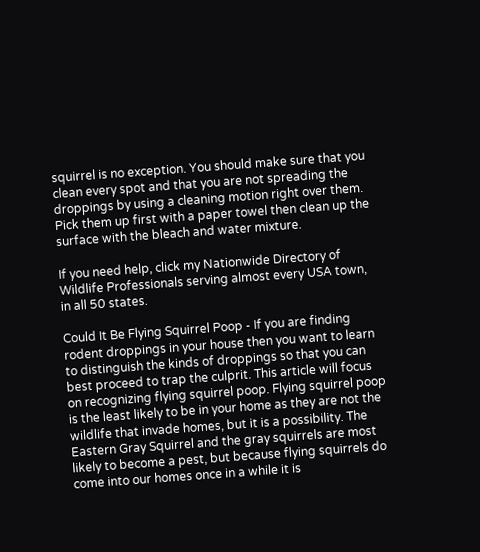squirrel is no exception. You should make sure that you clean every spot and that you are not spreading the droppings by using a cleaning motion right over them. Pick them up first with a paper towel then clean up the surface with the bleach and water mixture.

If you need help, click my Nationwide Directory of Wildlife Professionals serving almost every USA town, in all 50 states.

Could It Be Flying Squirrel Poop - If you are finding rodent droppings in your house then you want to learn to distinguish the kinds of droppings so that you can best proceed to trap the culprit. This article will focus on recognizing flying squirrel poop. Flying squirrel poop is the least likely to be in your home as they are not the wildlife that invade homes, but it is a possibility. The Eastern Gray Squirrel and the gray squirrels are most likely to become a pest, but because flying squirrels do come into our homes once in a while it is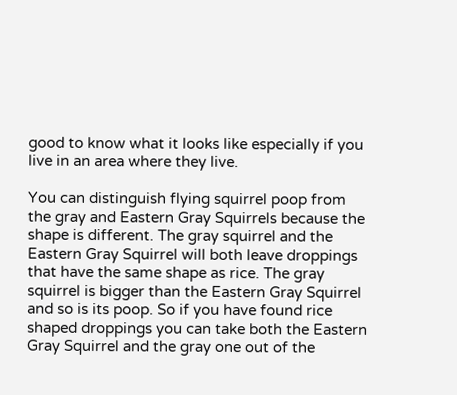good to know what it looks like especially if you live in an area where they live.

You can distinguish flying squirrel poop from the gray and Eastern Gray Squirrels because the shape is different. The gray squirrel and the Eastern Gray Squirrel will both leave droppings that have the same shape as rice. The gray squirrel is bigger than the Eastern Gray Squirrel and so is its poop. So if you have found rice shaped droppings you can take both the Eastern Gray Squirrel and the gray one out of the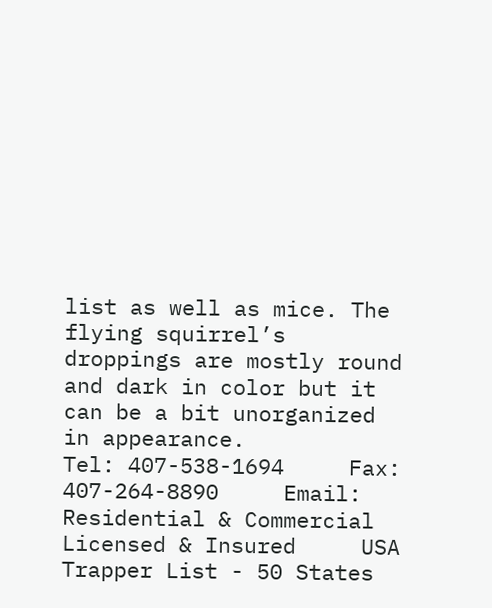list as well as mice. The flying squirrel’s droppings are mostly round and dark in color but it can be a bit unorganized in appearance.
Tel: 407-538-1694     Fax: 407-264-8890     Email:     Residential & Commercial     Licensed & Insured     USA Trapper List - 50 States